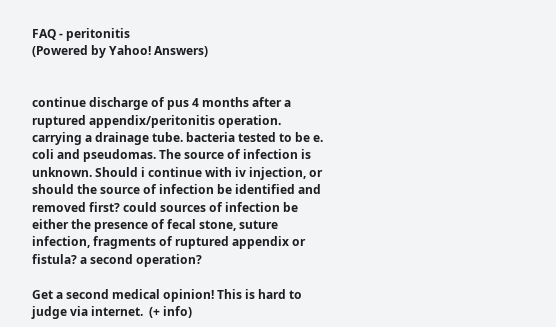FAQ - peritonitis
(Powered by Yahoo! Answers)


continue discharge of pus 4 months after a ruptured appendix/peritonitis operation. carrying a drainage tube. bacteria tested to be e. coli and pseudomas. The source of infection is unknown. Should i continue with iv injection, or should the source of infection be identified and removed first? could sources of infection be either the presence of fecal stone, suture infection, fragments of ruptured appendix or fistula? a second operation?

Get a second medical opinion! This is hard to judge via internet.  (+ info)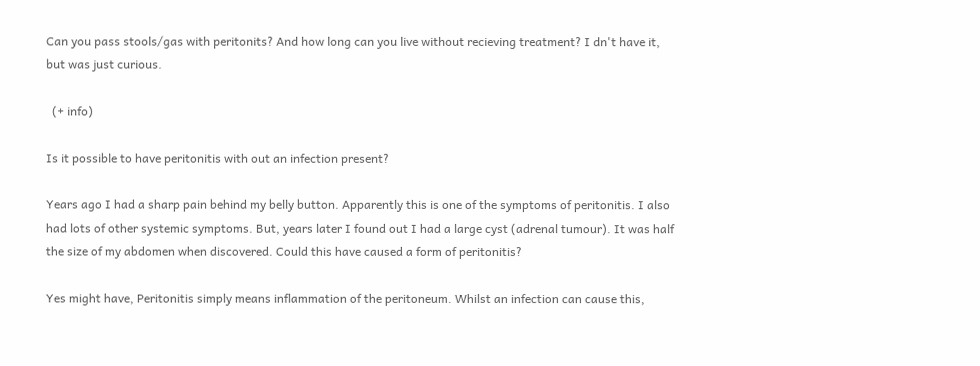Can you pass stools/gas with peritonits? And how long can you live without recieving treatment? I dn't have it, but was just curious.

  (+ info)

Is it possible to have peritonitis with out an infection present?

Years ago I had a sharp pain behind my belly button. Apparently this is one of the symptoms of peritonitis. I also had lots of other systemic symptoms. But, years later I found out I had a large cyst (adrenal tumour). It was half the size of my abdomen when discovered. Could this have caused a form of peritonitis?

Yes might have, Peritonitis simply means inflammation of the peritoneum. Whilst an infection can cause this,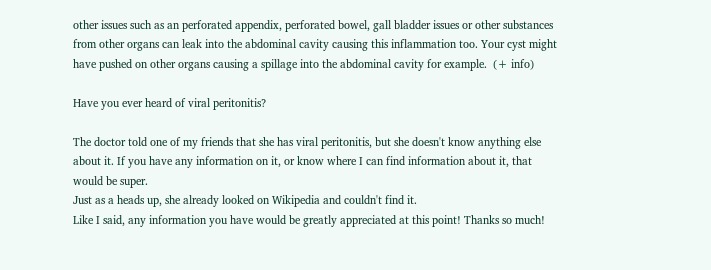other issues such as an perforated appendix, perforated bowel, gall bladder issues or other substances from other organs can leak into the abdominal cavity causing this inflammation too. Your cyst might have pushed on other organs causing a spillage into the abdominal cavity for example.  (+ info)

Have you ever heard of viral peritonitis?

The doctor told one of my friends that she has viral peritonitis, but she doesn't know anything else about it. If you have any information on it, or know where I can find information about it, that would be super.
Just as a heads up, she already looked on Wikipedia and couldn't find it.
Like I said, any information you have would be greatly appreciated at this point! Thanks so much!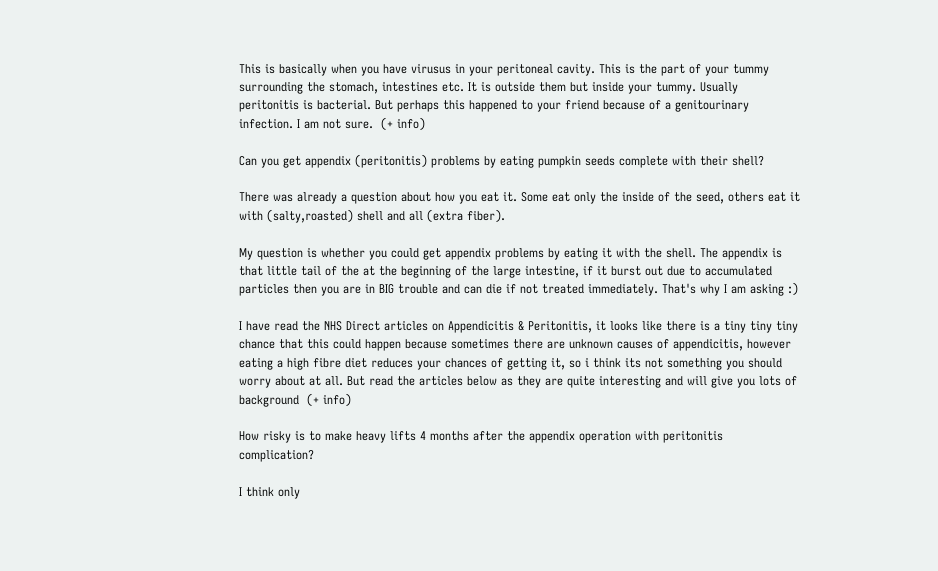This is basically when you have virusus in your peritoneal cavity. This is the part of your tummy surrounding the stomach, intestines etc. It is outside them but inside your tummy. Usually peritonitis is bacterial. But perhaps this happened to your friend because of a genitourinary infection. I am not sure.  (+ info)

Can you get appendix (peritonitis) problems by eating pumpkin seeds complete with their shell?

There was already a question about how you eat it. Some eat only the inside of the seed, others eat it with (salty,roasted) shell and all (extra fiber).

My question is whether you could get appendix problems by eating it with the shell. The appendix is that little tail of the at the beginning of the large intestine, if it burst out due to accumulated particles then you are in BIG trouble and can die if not treated immediately. That's why I am asking :)

I have read the NHS Direct articles on Appendicitis & Peritonitis, it looks like there is a tiny tiny tiny chance that this could happen because sometimes there are unknown causes of appendicitis, however eating a high fibre diet reduces your chances of getting it, so i think its not something you should worry about at all. But read the articles below as they are quite interesting and will give you lots of background  (+ info)

How risky is to make heavy lifts 4 months after the appendix operation with peritonitis complication?

I think only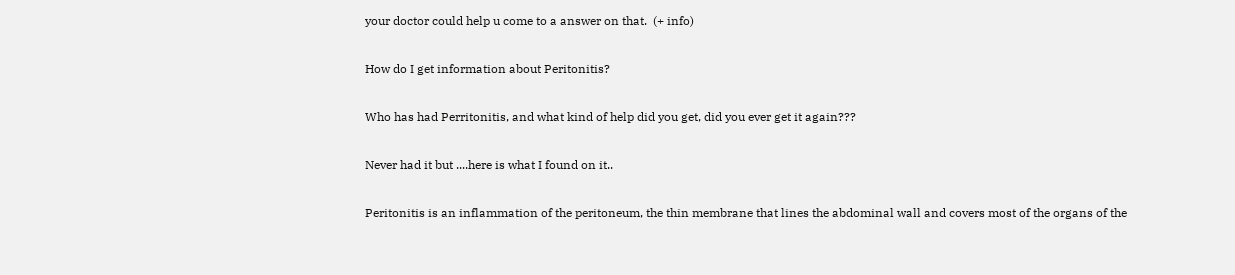your doctor could help u come to a answer on that.  (+ info)

How do I get information about Peritonitis?

Who has had Perritonitis, and what kind of help did you get, did you ever get it again???

Never had it but ....here is what I found on it..

Peritonitis is an inflammation of the peritoneum, the thin membrane that lines the abdominal wall and covers most of the organs of the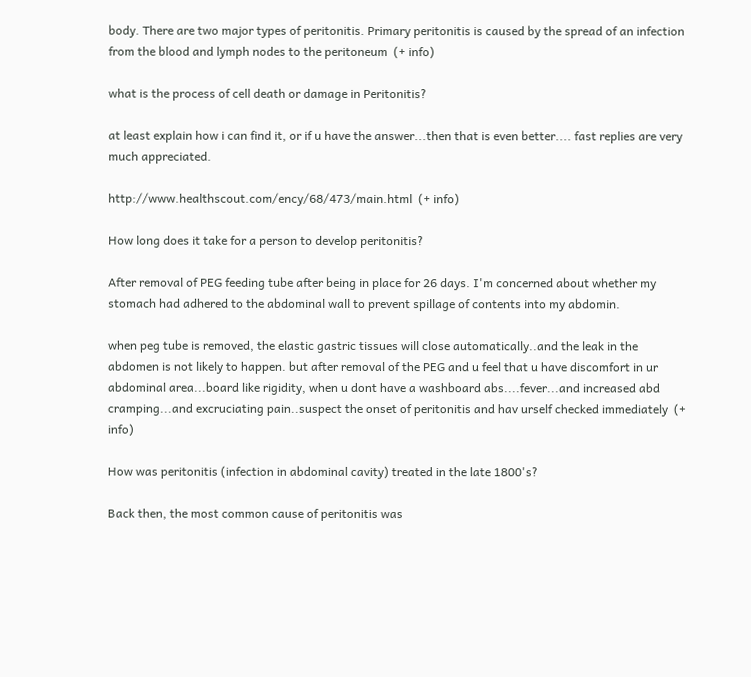body. There are two major types of peritonitis. Primary peritonitis is caused by the spread of an infection from the blood and lymph nodes to the peritoneum  (+ info)

what is the process of cell death or damage in Peritonitis?

at least explain how i can find it, or if u have the answer...then that is even better.... fast replies are very much appreciated.

http://www.healthscout.com/ency/68/473/main.html  (+ info)

How long does it take for a person to develop peritonitis?

After removal of PEG feeding tube after being in place for 26 days. I'm concerned about whether my stomach had adhered to the abdominal wall to prevent spillage of contents into my abdomin.

when peg tube is removed, the elastic gastric tissues will close automatically..and the leak in the abdomen is not likely to happen. but after removal of the PEG and u feel that u have discomfort in ur abdominal area...board like rigidity, when u dont have a washboard abs....fever...and increased abd cramping...and excruciating pain..suspect the onset of peritonitis and hav urself checked immediately  (+ info)

How was peritonitis (infection in abdominal cavity) treated in the late 1800's?

Back then, the most common cause of peritonitis was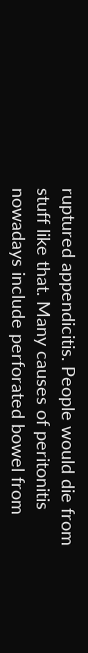ruptured appendicitis. People would die from stuff like that. Many causes of peritonitis nowadays include perforated bowel from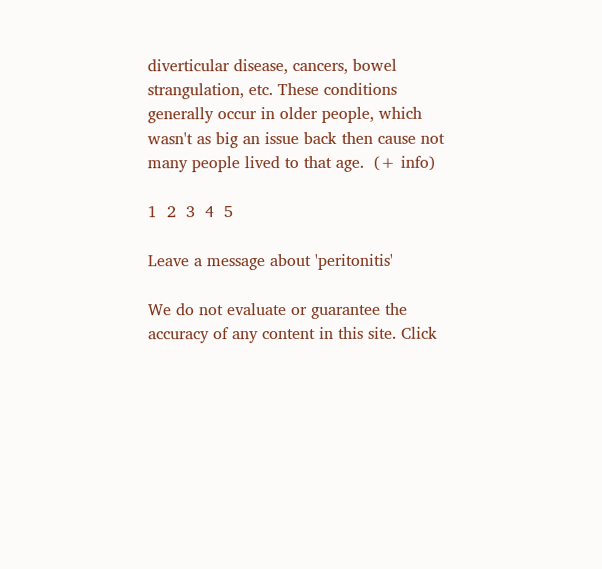diverticular disease, cancers, bowel strangulation, etc. These conditions generally occur in older people, which wasn't as big an issue back then cause not many people lived to that age.  (+ info)

1  2  3  4  5

Leave a message about 'peritonitis'

We do not evaluate or guarantee the accuracy of any content in this site. Click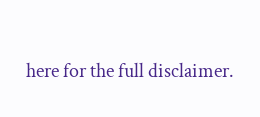here for the full disclaimer.